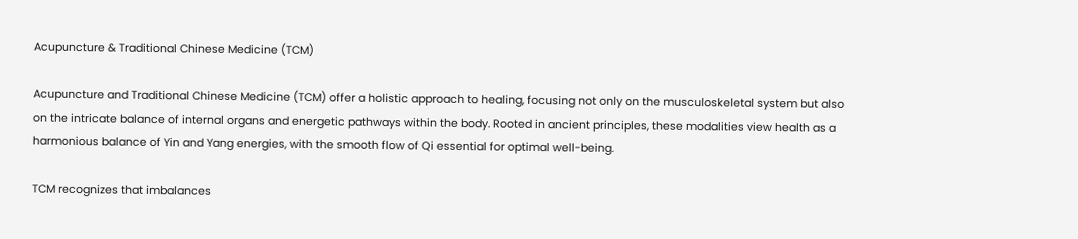Acupuncture & Traditional Chinese Medicine (TCM)

Acupuncture and Traditional Chinese Medicine (TCM) offer a holistic approach to healing, focusing not only on the musculoskeletal system but also on the intricate balance of internal organs and energetic pathways within the body. Rooted in ancient principles, these modalities view health as a harmonious balance of Yin and Yang energies, with the smooth flow of Qi essential for optimal well-being.

TCM recognizes that imbalances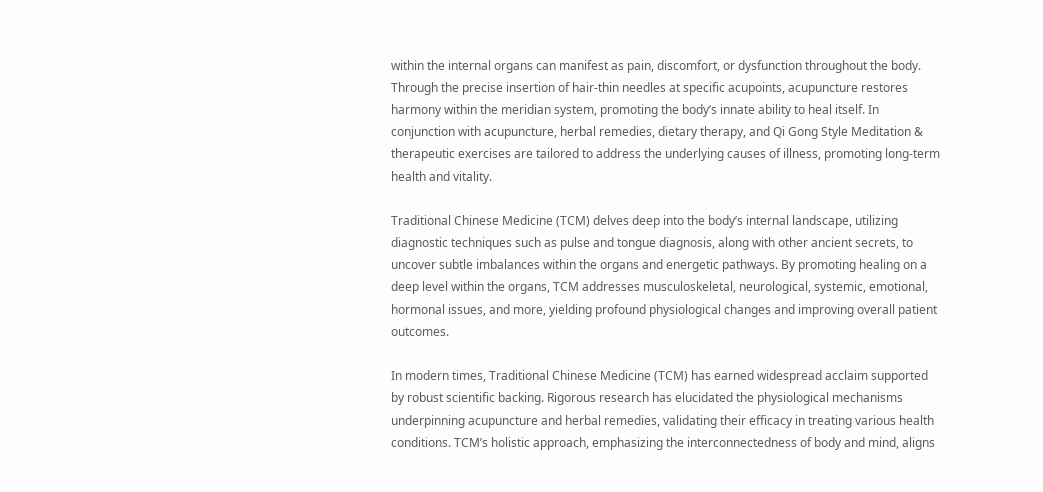within the internal organs can manifest as pain, discomfort, or dysfunction throughout the body. Through the precise insertion of hair-thin needles at specific acupoints, acupuncture restores harmony within the meridian system, promoting the body’s innate ability to heal itself. In conjunction with acupuncture, herbal remedies, dietary therapy, and Qi Gong Style Meditation & therapeutic exercises are tailored to address the underlying causes of illness, promoting long-term health and vitality.

Traditional Chinese Medicine (TCM) delves deep into the body’s internal landscape, utilizing diagnostic techniques such as pulse and tongue diagnosis, along with other ancient secrets, to uncover subtle imbalances within the organs and energetic pathways. By promoting healing on a deep level within the organs, TCM addresses musculoskeletal, neurological, systemic, emotional, hormonal issues, and more, yielding profound physiological changes and improving overall patient outcomes.

In modern times, Traditional Chinese Medicine (TCM) has earned widespread acclaim supported by robust scientific backing. Rigorous research has elucidated the physiological mechanisms underpinning acupuncture and herbal remedies, validating their efficacy in treating various health conditions. TCM’s holistic approach, emphasizing the interconnectedness of body and mind, aligns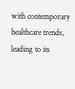with contemporary healthcare trends, leading to its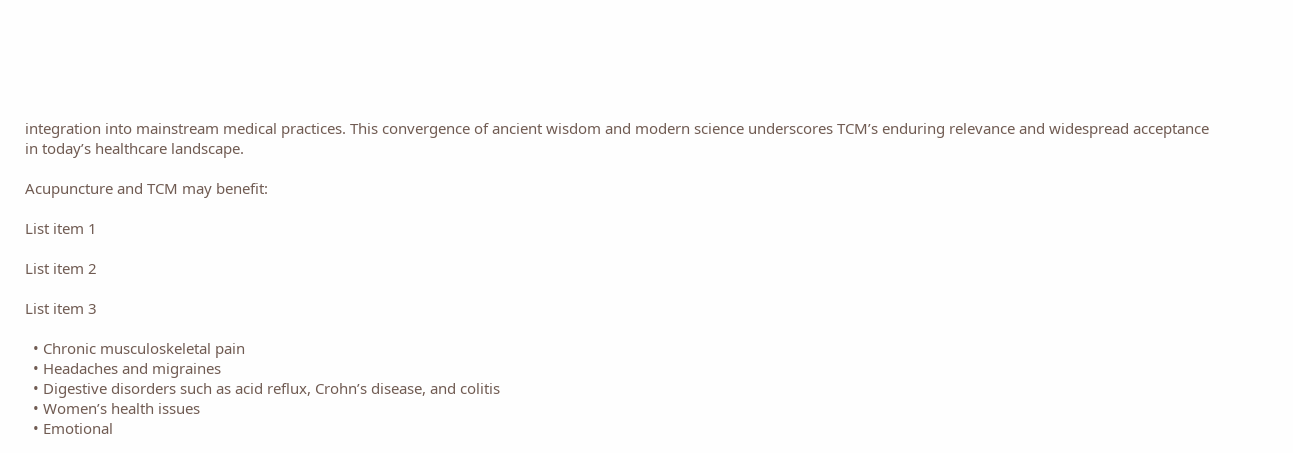integration into mainstream medical practices. This convergence of ancient wisdom and modern science underscores TCM’s enduring relevance and widespread acceptance in today’s healthcare landscape.

Acupuncture and TCM may benefit:

List item 1

List item 2

List item 3

  • Chronic musculoskeletal pain
  • Headaches and migraines
  • Digestive disorders such as acid reflux, Crohn’s disease, and colitis
  • Women’s health issues
  • Emotional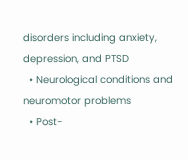disorders including anxiety, depression, and PTSD
  • Neurological conditions and neuromotor problems
  • Post-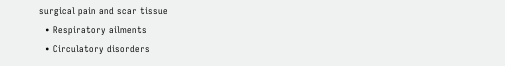surgical pain and scar tissue
  • Respiratory ailments
  • Circulatory disorders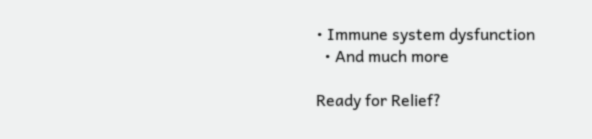• Immune system dysfunction
  • And much more

Ready for Relief?